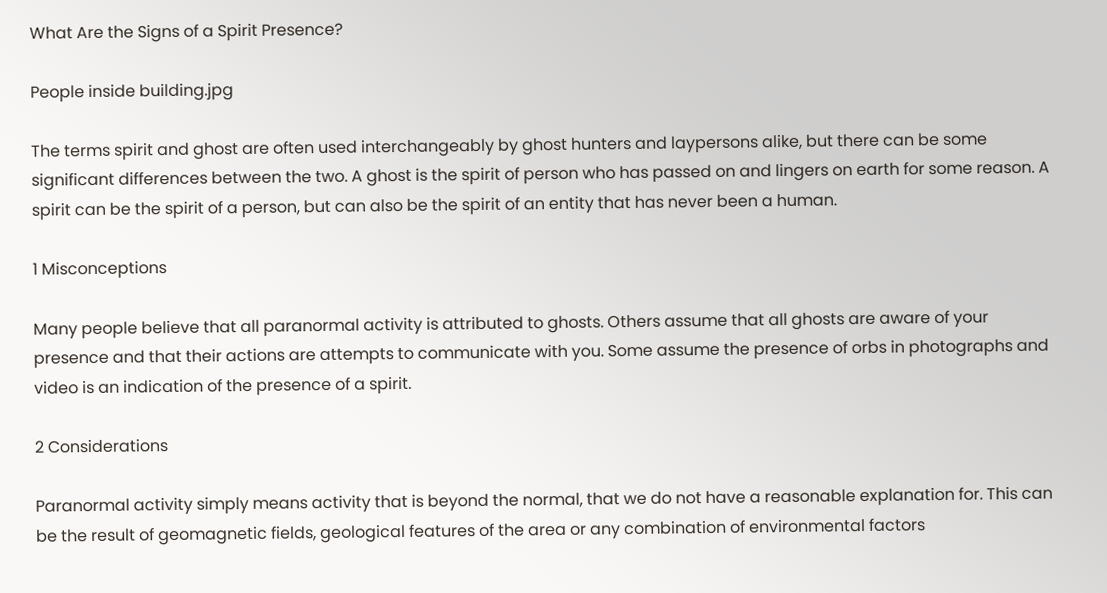What Are the Signs of a Spirit Presence?

People inside building.jpg

The terms spirit and ghost are often used interchangeably by ghost hunters and laypersons alike, but there can be some significant differences between the two. A ghost is the spirit of person who has passed on and lingers on earth for some reason. A spirit can be the spirit of a person, but can also be the spirit of an entity that has never been a human.

1 Misconceptions

Many people believe that all paranormal activity is attributed to ghosts. Others assume that all ghosts are aware of your presence and that their actions are attempts to communicate with you. Some assume the presence of orbs in photographs and video is an indication of the presence of a spirit.

2 Considerations

Paranormal activity simply means activity that is beyond the normal, that we do not have a reasonable explanation for. This can be the result of geomagnetic fields, geological features of the area or any combination of environmental factors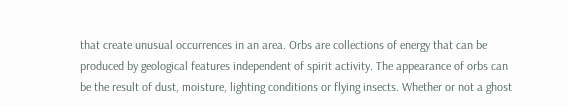that create unusual occurrences in an area. Orbs are collections of energy that can be produced by geological features independent of spirit activity. The appearance of orbs can be the result of dust, moisture, lighting conditions or flying insects. Whether or not a ghost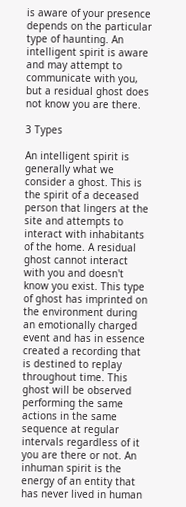is aware of your presence depends on the particular type of haunting. An intelligent spirit is aware and may attempt to communicate with you, but a residual ghost does not know you are there.

3 Types

An intelligent spirit is generally what we consider a ghost. This is the spirit of a deceased person that lingers at the site and attempts to interact with inhabitants of the home. A residual ghost cannot interact with you and doesn't know you exist. This type of ghost has imprinted on the environment during an emotionally charged event and has in essence created a recording that is destined to replay throughout time. This ghost will be observed performing the same actions in the same sequence at regular intervals regardless of it you are there or not. An inhuman spirit is the energy of an entity that has never lived in human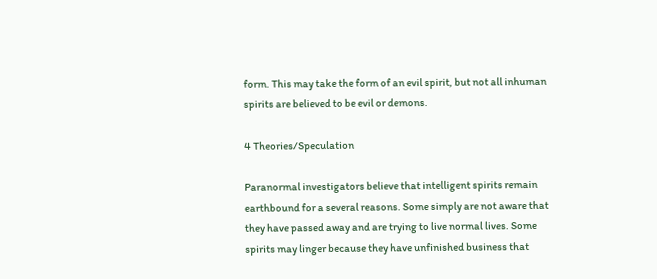form. This may take the form of an evil spirit, but not all inhuman spirits are believed to be evil or demons.

4 Theories/Speculation

Paranormal investigators believe that intelligent spirits remain earthbound for a several reasons. Some simply are not aware that they have passed away and are trying to live normal lives. Some spirits may linger because they have unfinished business that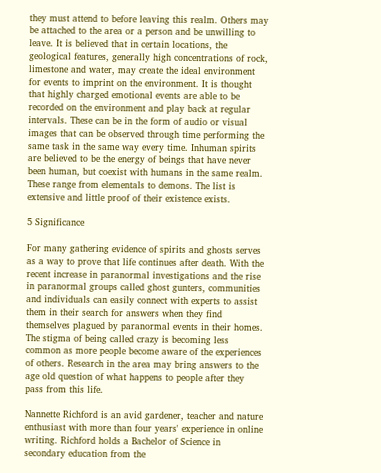they must attend to before leaving this realm. Others may be attached to the area or a person and be unwilling to leave. It is believed that in certain locations, the geological features, generally high concentrations of rock, limestone and water, may create the ideal environment for events to imprint on the environment. It is thought that highly charged emotional events are able to be recorded on the environment and play back at regular intervals. These can be in the form of audio or visual images that can be observed through time performing the same task in the same way every time. Inhuman spirits are believed to be the energy of beings that have never been human, but coexist with humans in the same realm. These range from elementals to demons. The list is extensive and little proof of their existence exists.

5 Significance

For many gathering evidence of spirits and ghosts serves as a way to prove that life continues after death. With the recent increase in paranormal investigations and the rise in paranormal groups called ghost gunters, communities and individuals can easily connect with experts to assist them in their search for answers when they find themselves plagued by paranormal events in their homes. The stigma of being called crazy is becoming less common as more people become aware of the experiences of others. Research in the area may bring answers to the age old question of what happens to people after they pass from this life.

Nannette Richford is an avid gardener, teacher and nature enthusiast with more than four years' experience in online writing. Richford holds a Bachelor of Science in secondary education from the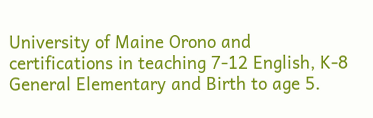University of Maine Orono and certifications in teaching 7-12 English, K-8 General Elementary and Birth to age 5.